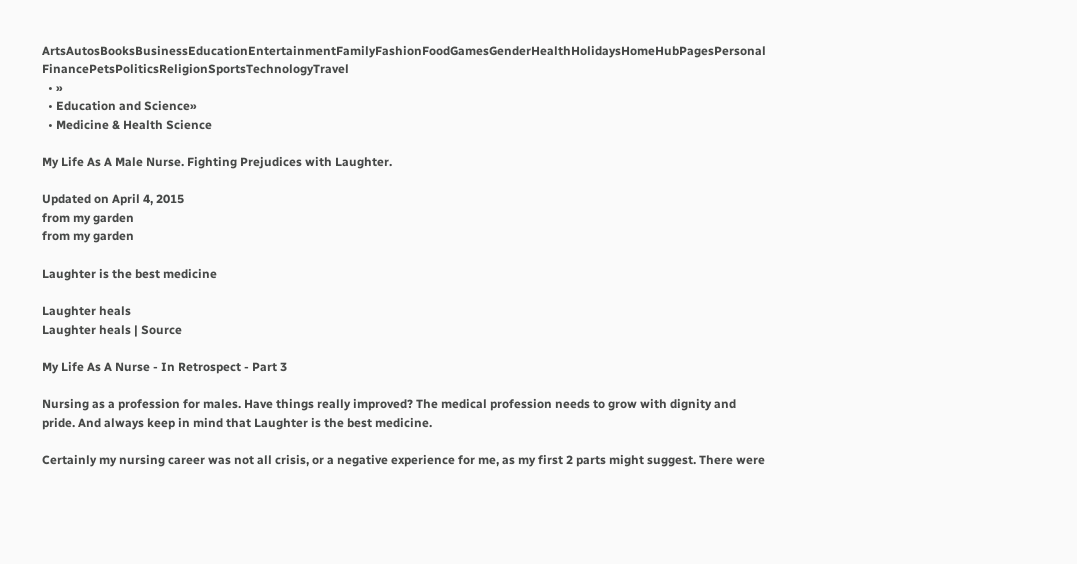ArtsAutosBooksBusinessEducationEntertainmentFamilyFashionFoodGamesGenderHealthHolidaysHomeHubPagesPersonal FinancePetsPoliticsReligionSportsTechnologyTravel
  • »
  • Education and Science»
  • Medicine & Health Science

My Life As A Male Nurse. Fighting Prejudices with Laughter.

Updated on April 4, 2015
from my garden
from my garden

Laughter is the best medicine

Laughter heals
Laughter heals | Source

My Life As A Nurse - In Retrospect - Part 3

Nursing as a profession for males. Have things really improved? The medical profession needs to grow with dignity and pride. And always keep in mind that Laughter is the best medicine.

Certainly my nursing career was not all crisis, or a negative experience for me, as my first 2 parts might suggest. There were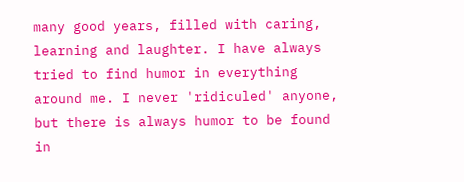many good years, filled with caring, learning and laughter. I have always tried to find humor in everything around me. I never 'ridiculed' anyone, but there is always humor to be found in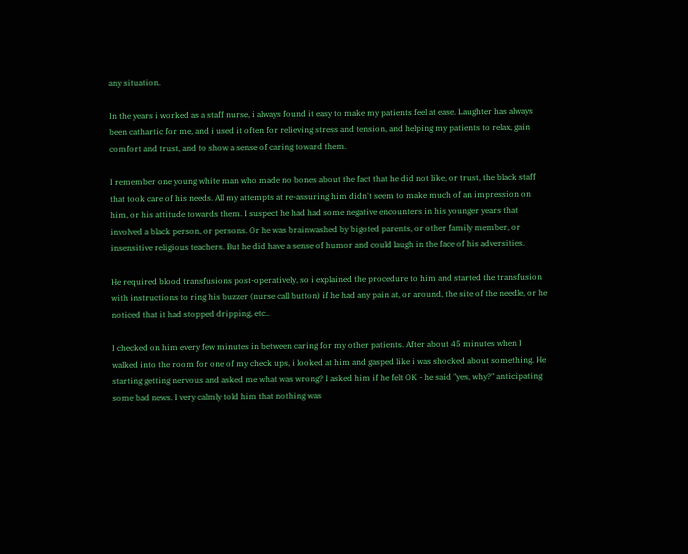any situation.

In the years i worked as a staff nurse, i always found it easy to make my patients feel at ease. Laughter has always been cathartic for me, and i used it often for relieving stress and tension, and helping my patients to relax, gain comfort and trust, and to show a sense of caring toward them.

I remember one young white man who made no bones about the fact that he did not like, or trust, the black staff that took care of his needs. All my attempts at re-assuring him didn't seem to make much of an impression on him, or his attitude towards them. I suspect he had had some negative encounters in his younger years that involved a black person, or persons. Or he was brainwashed by bigoted parents, or other family member, or insensitive religious teachers. But he did have a sense of humor and could laugh in the face of his adversities.

He required blood transfusions post-operatively, so i explained the procedure to him and started the transfusion with instructions to ring his buzzer (nurse call button) if he had any pain at, or around, the site of the needle, or he noticed that it had stopped dripping, etc..

I checked on him every few minutes in between caring for my other patients. After about 45 minutes when I walked into the room for one of my check ups, i looked at him and gasped like i was shocked about something. He starting getting nervous and asked me what was wrong? I asked him if he felt OK - he said "yes, why?" anticipating some bad news. I very calmly told him that nothing was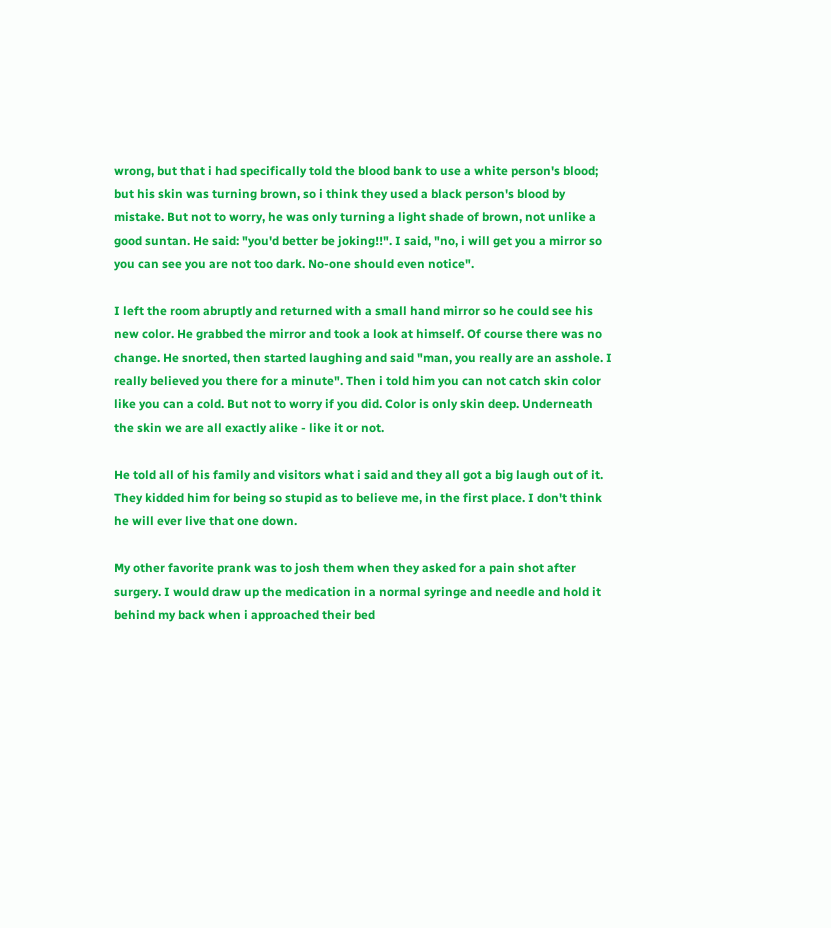wrong, but that i had specifically told the blood bank to use a white person's blood; but his skin was turning brown, so i think they used a black person's blood by mistake. But not to worry, he was only turning a light shade of brown, not unlike a good suntan. He said: "you'd better be joking!!". I said, "no, i will get you a mirror so you can see you are not too dark. No-one should even notice".

I left the room abruptly and returned with a small hand mirror so he could see his new color. He grabbed the mirror and took a look at himself. Of course there was no change. He snorted, then started laughing and said "man, you really are an asshole. I really believed you there for a minute". Then i told him you can not catch skin color like you can a cold. But not to worry if you did. Color is only skin deep. Underneath the skin we are all exactly alike - like it or not.

He told all of his family and visitors what i said and they all got a big laugh out of it. They kidded him for being so stupid as to believe me, in the first place. I don't think he will ever live that one down.

My other favorite prank was to josh them when they asked for a pain shot after surgery. I would draw up the medication in a normal syringe and needle and hold it behind my back when i approached their bed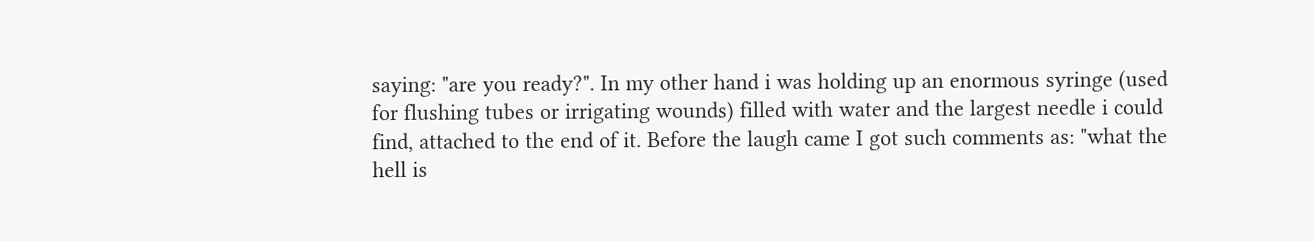saying: "are you ready?". In my other hand i was holding up an enormous syringe (used for flushing tubes or irrigating wounds) filled with water and the largest needle i could find, attached to the end of it. Before the laugh came I got such comments as: "what the hell is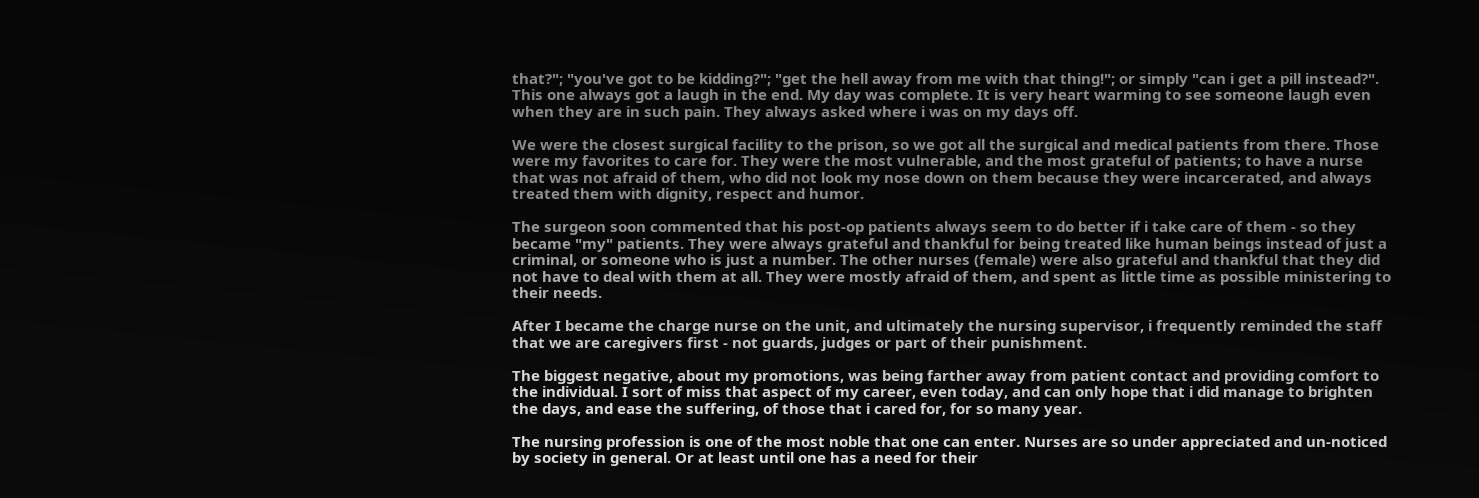that?"; "you've got to be kidding?"; "get the hell away from me with that thing!"; or simply "can i get a pill instead?". This one always got a laugh in the end. My day was complete. It is very heart warming to see someone laugh even when they are in such pain. They always asked where i was on my days off.

We were the closest surgical facility to the prison, so we got all the surgical and medical patients from there. Those were my favorites to care for. They were the most vulnerable, and the most grateful of patients; to have a nurse that was not afraid of them, who did not look my nose down on them because they were incarcerated, and always treated them with dignity, respect and humor.

The surgeon soon commented that his post-op patients always seem to do better if i take care of them - so they became "my" patients. They were always grateful and thankful for being treated like human beings instead of just a criminal, or someone who is just a number. The other nurses (female) were also grateful and thankful that they did not have to deal with them at all. They were mostly afraid of them, and spent as little time as possible ministering to their needs.

After I became the charge nurse on the unit, and ultimately the nursing supervisor, i frequently reminded the staff that we are caregivers first - not guards, judges or part of their punishment.

The biggest negative, about my promotions, was being farther away from patient contact and providing comfort to the individual. I sort of miss that aspect of my career, even today, and can only hope that i did manage to brighten the days, and ease the suffering, of those that i cared for, for so many year.

The nursing profession is one of the most noble that one can enter. Nurses are so under appreciated and un-noticed by society in general. Or at least until one has a need for their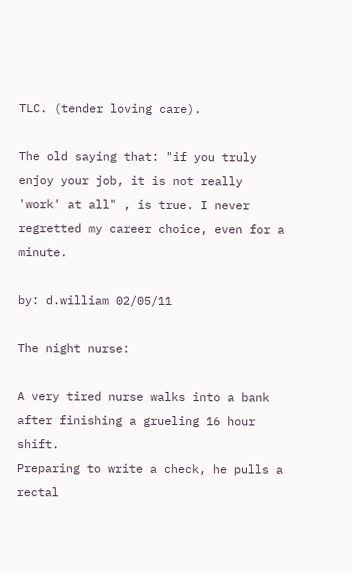TLC. (tender loving care).

The old saying that: "if you truly enjoy your job, it is not really 'work' at all" , is true. I never regretted my career choice, even for a minute.

by: d.william 02/05/11

The night nurse:

A very tired nurse walks into a bank after finishing a grueling 16 hour shift.
Preparing to write a check, he pulls a rectal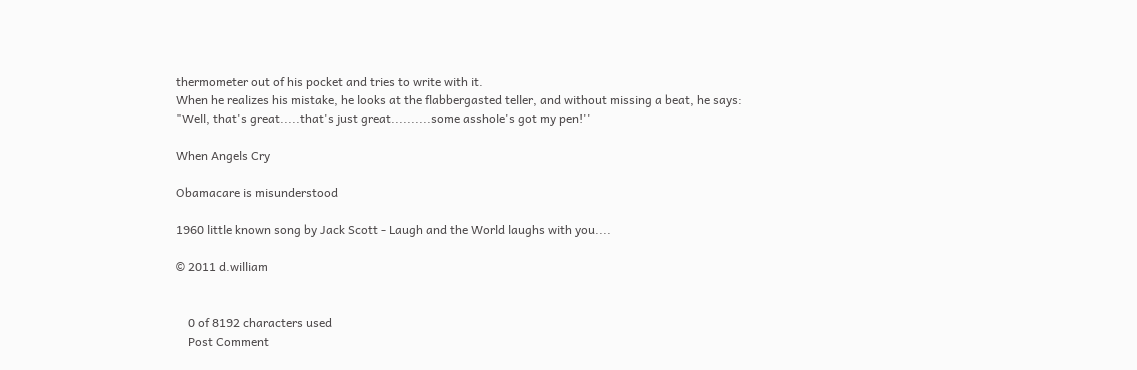thermometer out of his pocket and tries to write with it.
When he realizes his mistake, he looks at the flabbergasted teller, and without missing a beat, he says:
"Well, that's great.....that's just great..........some asshole's got my pen!''

When Angels Cry

Obamacare is misunderstood

1960 little known song by Jack Scott - Laugh and the World laughs with you....

© 2011 d.william


    0 of 8192 characters used
    Post Comment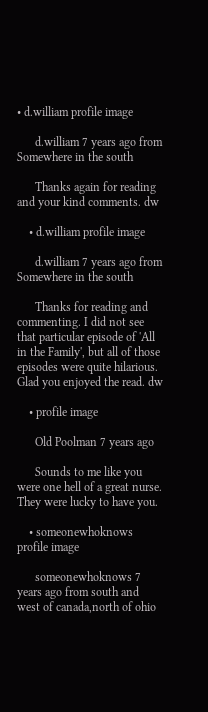• d.william profile image

      d.william 7 years ago from Somewhere in the south

      Thanks again for reading and your kind comments. dw

    • d.william profile image

      d.william 7 years ago from Somewhere in the south

      Thanks for reading and commenting. I did not see that particular episode of 'All in the Family', but all of those episodes were quite hilarious. Glad you enjoyed the read. dw

    • profile image

      Old Poolman 7 years ago

      Sounds to me like you were one hell of a great nurse. They were lucky to have you.

    • someonewhoknows profile image

      someonewhoknows 7 years ago from south and west of canada,north of ohio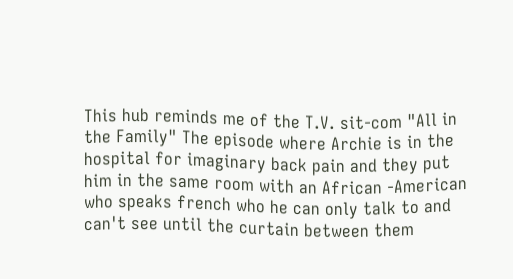This hub reminds me of the T.V. sit-com "All in the Family" The episode where Archie is in the hospital for imaginary back pain and they put him in the same room with an African -American who speaks french who he can only talk to and can't see until the curtain between them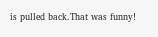is pulled back.That was funny!